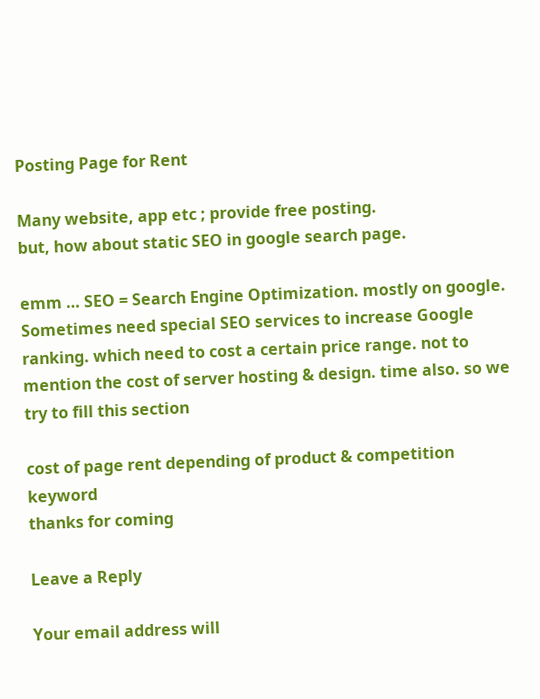Posting Page for Rent

Many website, app etc ; provide free posting.
but, how about static SEO in google search page.

emm … SEO = Search Engine Optimization. mostly on google.
Sometimes need special SEO services to increase Google ranking. which need to cost a certain price range. not to mention the cost of server hosting & design. time also. so we try to fill this section

cost of page rent depending of product & competition keyword
thanks for coming

Leave a Reply

Your email address will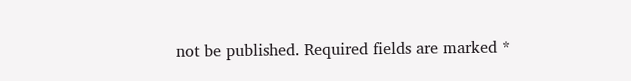not be published. Required fields are marked *